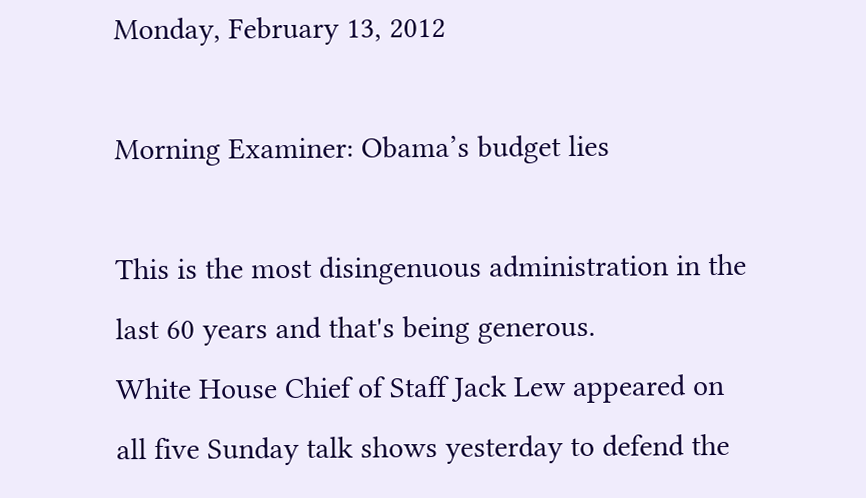Monday, February 13, 2012

Morning Examiner: Obama’s budget lies

This is the most disingenuous administration in the last 60 years and that's being generous.
White House Chief of Staff Jack Lew appeared on all five Sunday talk shows yesterday to defend the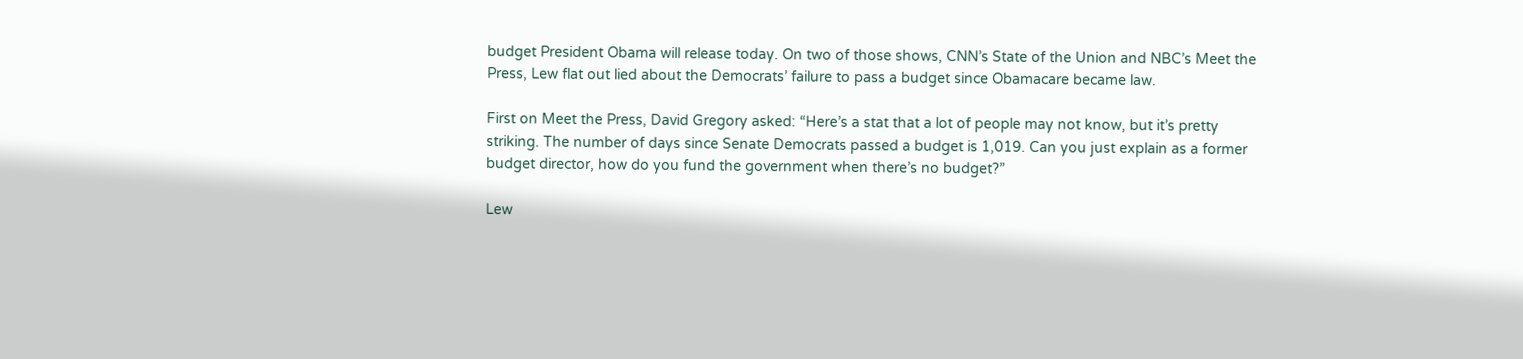budget President Obama will release today. On two of those shows, CNN’s State of the Union and NBC’s Meet the Press, Lew flat out lied about the Democrats’ failure to pass a budget since Obamacare became law.

First on Meet the Press, David Gregory asked: “Here’s a stat that a lot of people may not know, but it’s pretty striking. The number of days since Senate Democrats passed a budget is 1,019. Can you just explain as a former budget director, how do you fund the government when there’s no budget?”

Lew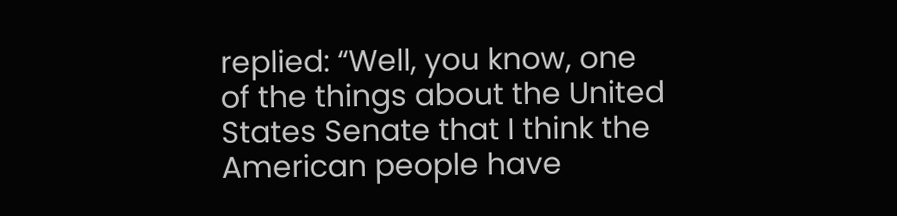replied: “Well, you know, one of the things about the United States Senate that I think the American people have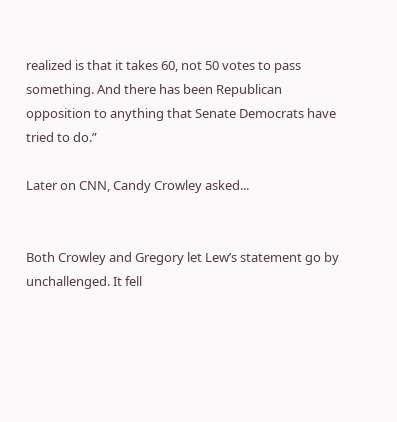realized is that it takes 60, not 50 votes to pass something. And there has been Republican opposition to anything that Senate Democrats have tried to do.”

Later on CNN, Candy Crowley asked...


Both Crowley and Gregory let Lew’s statement go by unchallenged. It fell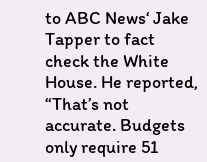to ABC News‘ Jake Tapper to fact check the White House. He reported, “That’s not accurate. Budgets only require 51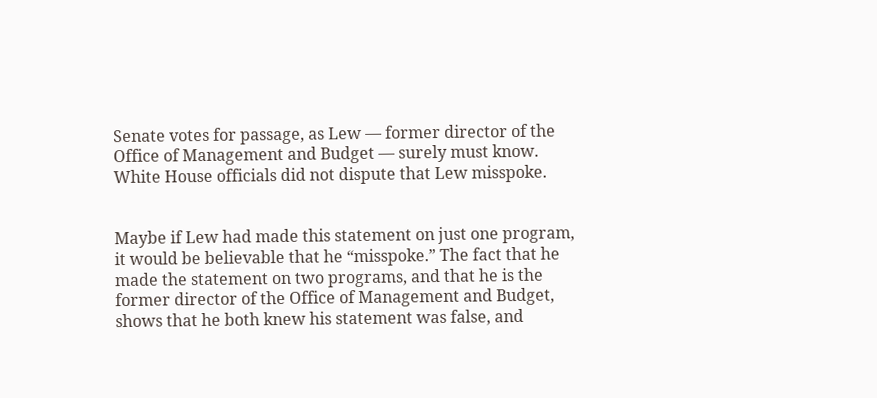Senate votes for passage, as Lew — former director of the Office of Management and Budget — surely must know. White House officials did not dispute that Lew misspoke.


Maybe if Lew had made this statement on just one program, it would be believable that he “misspoke.” The fact that he made the statement on two programs, and that he is the former director of the Office of Management and Budget, shows that he both knew his statement was false, and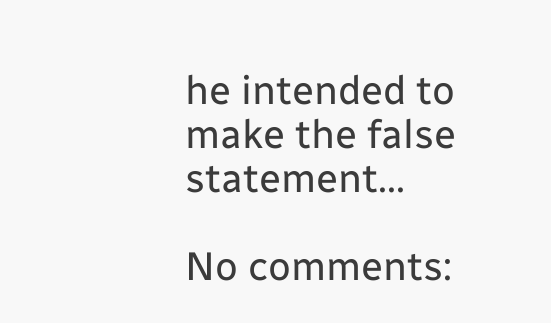he intended to make the false statement...

No comments: